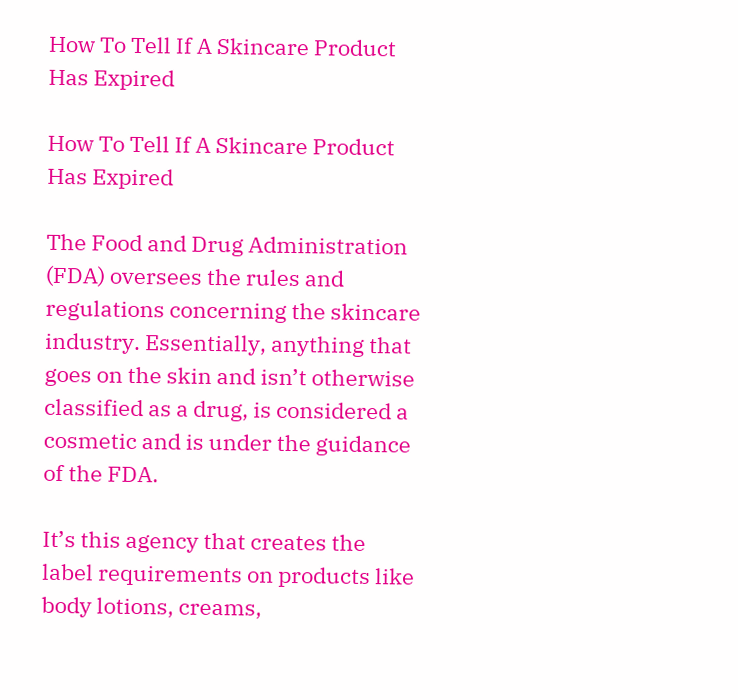How To Tell If A Skincare Product Has Expired

How To Tell If A Skincare Product Has Expired

The Food and Drug Administration (FDA) oversees the rules and regulations concerning the skincare industry. Essentially, anything that goes on the skin and isn’t otherwise classified as a drug, is considered a cosmetic and is under the guidance of the FDA.

It’s this agency that creates the label requirements on products like body lotions, creams,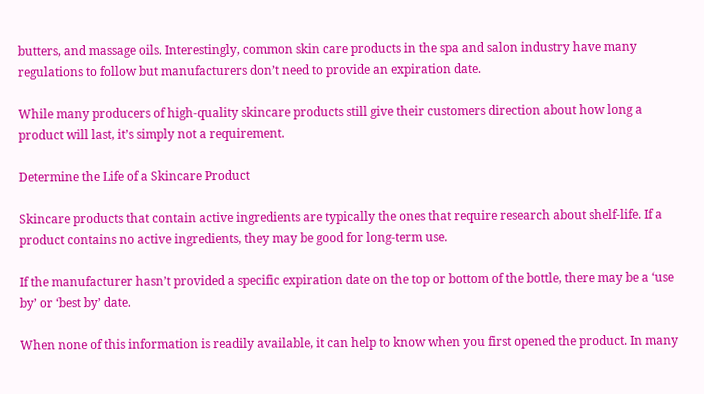butters, and massage oils. Interestingly, common skin care products in the spa and salon industry have many regulations to follow but manufacturers don’t need to provide an expiration date.

While many producers of high-quality skincare products still give their customers direction about how long a product will last, it’s simply not a requirement.

Determine the Life of a Skincare Product

Skincare products that contain active ingredients are typically the ones that require research about shelf-life. If a product contains no active ingredients, they may be good for long-term use.

If the manufacturer hasn’t provided a specific expiration date on the top or bottom of the bottle, there may be a ‘use by’ or ‘best by’ date.

When none of this information is readily available, it can help to know when you first opened the product. In many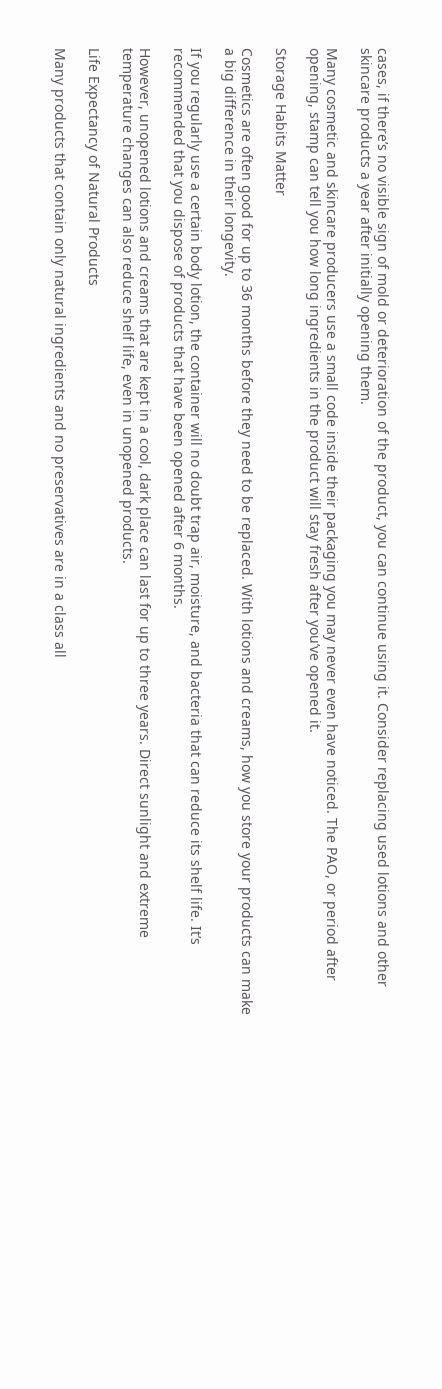cases, if there’s no visible sign of mold or deterioration of the product, you can continue using it. Consider replacing used lotions and other skincare products a year after initially opening them.

Many cosmetic and skincare producers use a small code inside their packaging you may never even have noticed. The PAO, or period after opening, stamp can tell you how long ingredients in the product will stay fresh after you’ve opened it.

Storage Habits Matter

Cosmetics are often good for up to 36 months before they need to be replaced. With lotions and creams, how you store your products can make a big difference in their longevity.

If you regularly use a certain body lotion, the container will no doubt trap air, moisture, and bacteria that can reduce its shelf life. It’s recommended that you dispose of products that have been opened after 6 months.

However, unopened lotions and creams that are kept in a cool, dark place can last for up to three years. Direct sunlight and extreme temperature changes can also reduce shelf life, even in unopened products.

Life Expectancy of Natural Products

Many products that contain only natural ingredients and no preservatives are in a class all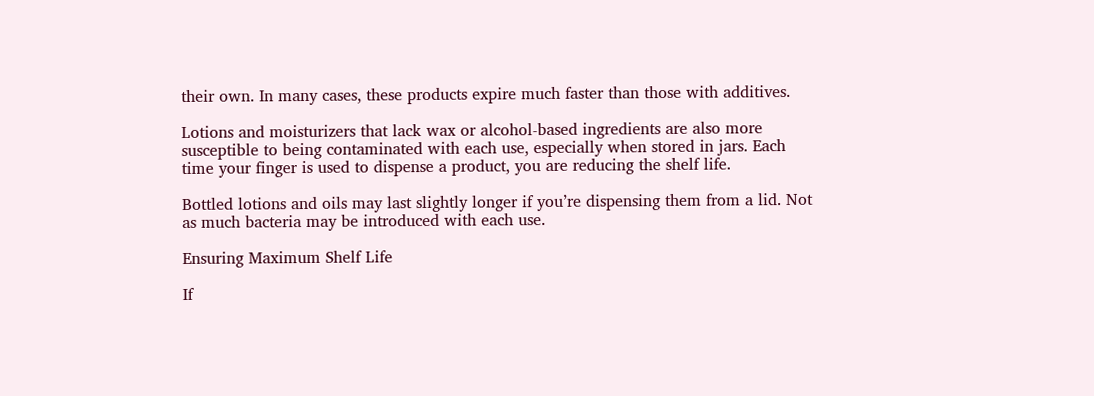their own. In many cases, these products expire much faster than those with additives.

Lotions and moisturizers that lack wax or alcohol-based ingredients are also more susceptible to being contaminated with each use, especially when stored in jars. Each time your finger is used to dispense a product, you are reducing the shelf life.

Bottled lotions and oils may last slightly longer if you’re dispensing them from a lid. Not as much bacteria may be introduced with each use.

Ensuring Maximum Shelf Life

If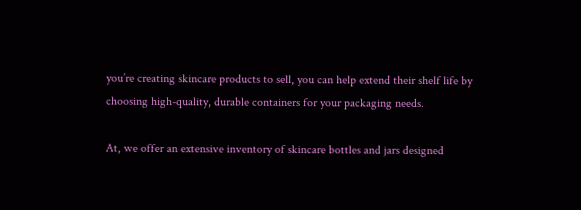you’re creating skincare products to sell, you can help extend their shelf life by choosing high-quality, durable containers for your packaging needs.

At, we offer an extensive inventory of skincare bottles and jars designed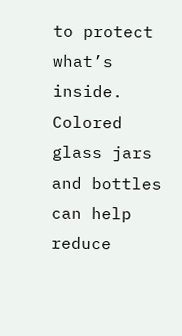to protect what’s inside. Colored glass jars and bottles can help reduce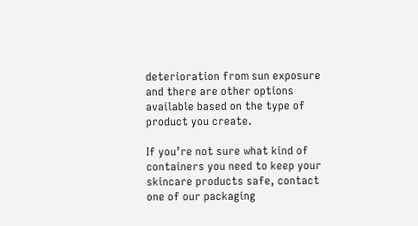deterioration from sun exposure and there are other options available based on the type of product you create.

If you’re not sure what kind of containers you need to keep your skincare products safe, contact one of our packaging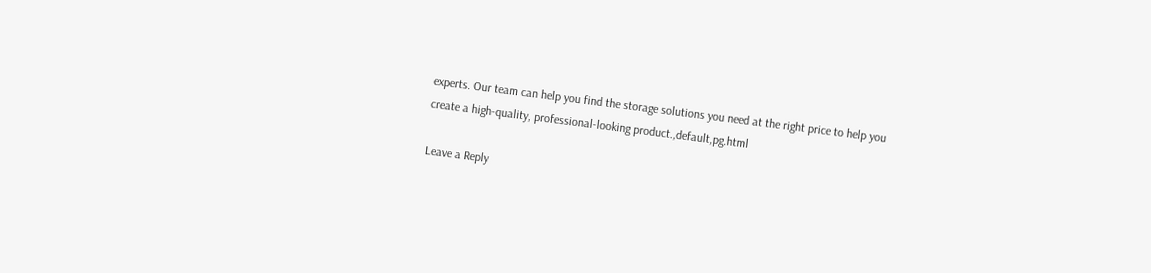experts. Our team can help you find the storage solutions you need at the right price to help you create a high-quality, professional-looking product.,default,pg.html

Leave a Reply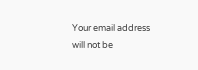Your email address will not be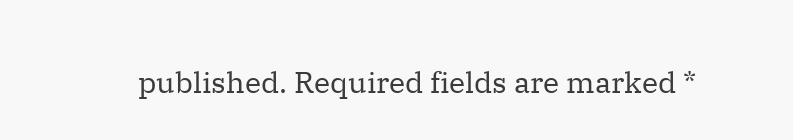published. Required fields are marked *